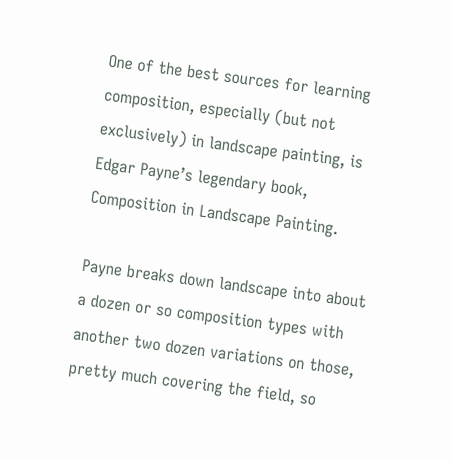One of the best sources for learning composition, especially (but not exclusively) in landscape painting, is Edgar Payne’s legendary book, Composition in Landscape Painting.

Payne breaks down landscape into about a dozen or so composition types with another two dozen variations on those, pretty much covering the field, so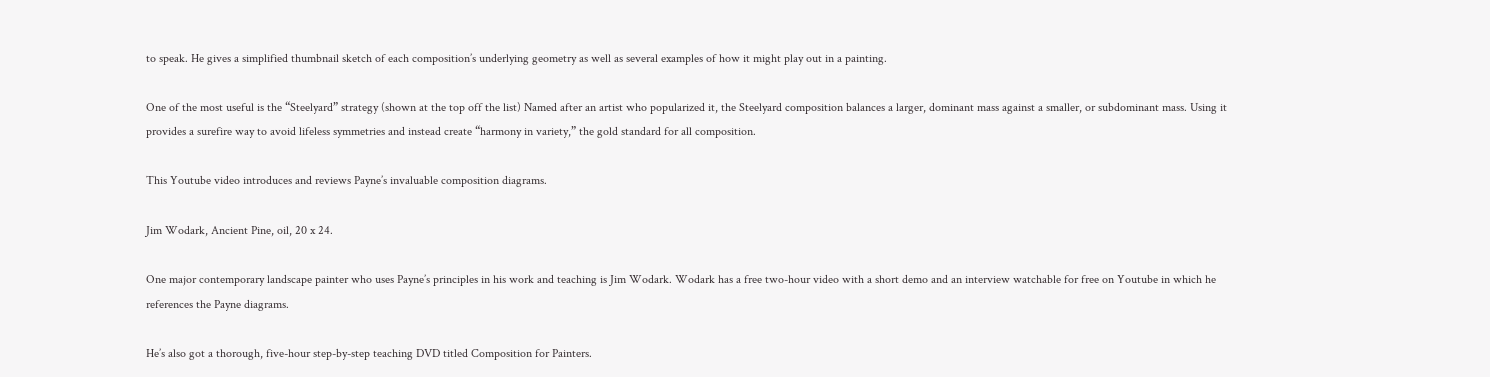to speak. He gives a simplified thumbnail sketch of each composition’s underlying geometry as well as several examples of how it might play out in a painting.

One of the most useful is the “Steelyard” strategy (shown at the top off the list) Named after an artist who popularized it, the Steelyard composition balances a larger, dominant mass against a smaller, or subdominant mass. Using it provides a surefire way to avoid lifeless symmetries and instead create “harmony in variety,” the gold standard for all composition.

This Youtube video introduces and reviews Payne’s invaluable composition diagrams.

Jim Wodark, Ancient Pine, oil, 20 x 24.

One major contemporary landscape painter who uses Payne’s principles in his work and teaching is Jim Wodark. Wodark has a free two-hour video with a short demo and an interview watchable for free on Youtube in which he references the Payne diagrams.

He’s also got a thorough, five-hour step-by-step teaching DVD titled Composition for Painters.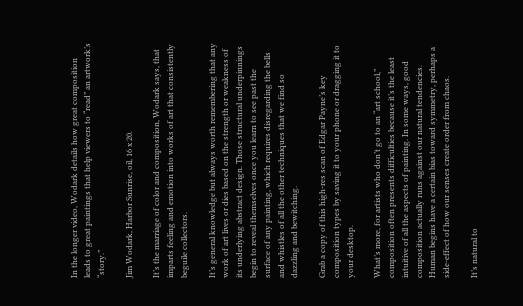In the longer video, Wodark details how great composition leads to great paintings that help viewers to “read” an artwork’s “story.”

Jim Wodark, Harbor Sunrise, oil, 16 x 20.

It’s the marriage of color and composition, Wodark says, that imparts feeling and emotion into works of art that consistently beguile collectors.

It’s general knowledge but always worth remembering that any work of art lives or dies based on the strength or weakness of its underlying abstract design. Those structural underpinnings begin to reveal themselves once you learn to see past the surface of any painting, which requires disregarding the bells and whistles of all the other techniques that we find so dazzling and bewitching.

Grab a copy of this high-res scan of Edgar Payne’s key composition types by saving it to your phone or dragging it to your desktop.

What’s more, for artists who don’t go to an “art school,” composition often presents difficulties because it’s the least intuitive of all the aspects of painting. In some ways, good composition actually runs against our natural tendencies. Human begins have a certain bias toward symmetry, perhaps a side-effect of how our senses create order from chaos.

It’s natural to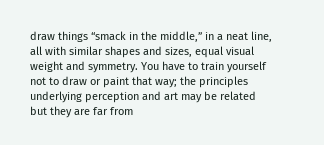draw things “smack in the middle,” in a neat line, all with similar shapes and sizes, equal visual weight and symmetry. You have to train yourself not to draw or paint that way; the principles underlying perception and art may be related but they are far from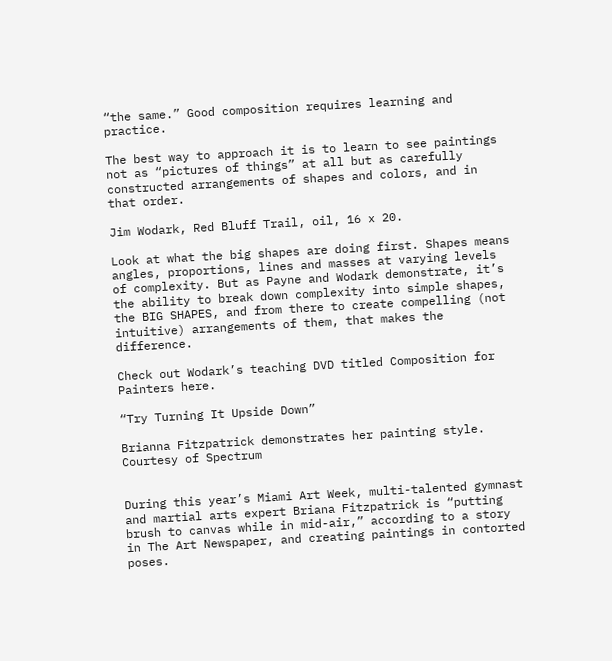“the same.” Good composition requires learning and practice.

The best way to approach it is to learn to see paintings not as “pictures of things” at all but as carefully constructed arrangements of shapes and colors, and in that order.

Jim Wodark, Red Bluff Trail, oil, 16 x 20.

Look at what the big shapes are doing first. Shapes means angles, proportions, lines and masses at varying levels of complexity. But as Payne and Wodark demonstrate, it’s the ability to break down complexity into simple shapes, the BIG SHAPES, and from there to create compelling (not intuitive) arrangements of them, that makes the difference.

Check out Wodark’s teaching DVD titled Composition for Painters here.

“Try Turning It Upside Down”

Brianna Fitzpatrick demonstrates her painting style. Courtesy of Spectrum


During this year’s Miami Art Week, multi-talented gymnast and martial arts expert Briana Fitzpatrick is “putting brush to canvas while in mid-air,” according to a story in The Art Newspaper, and creating paintings in contorted poses.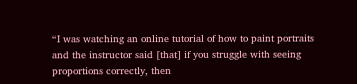“I was watching an online tutorial of how to paint portraits and the instructor said [that] if you struggle with seeing proportions correctly, then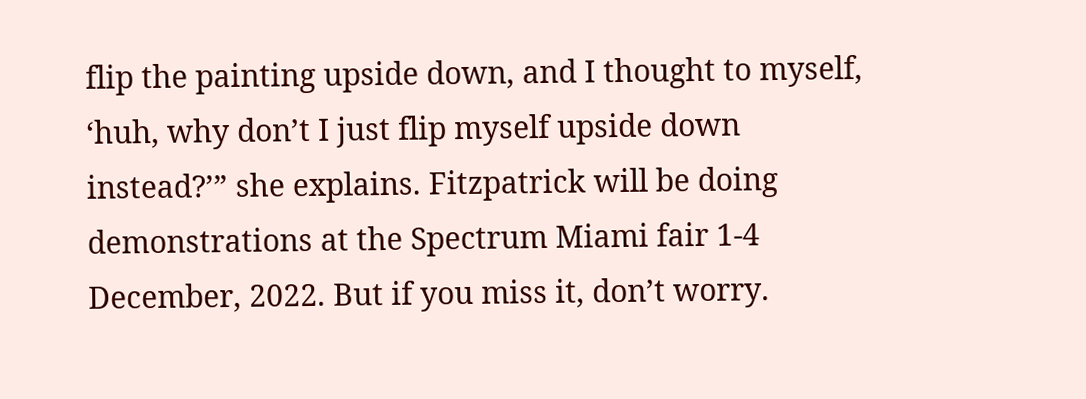flip the painting upside down, and I thought to myself, ‘huh, why don’t I just flip myself upside down instead?’” she explains. Fitzpatrick will be doing demonstrations at the Spectrum Miami fair 1-4 December, 2022. But if you miss it, don’t worry.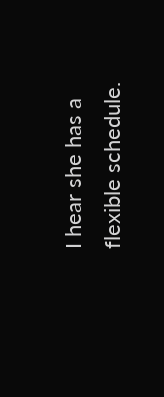I hear she has a flexible schedule.